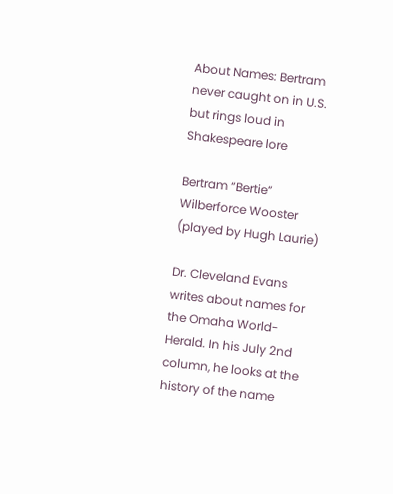About Names: Bertram never caught on in U.S. but rings loud in Shakespeare lore

Bertram “Bertie” Wilberforce Wooster (played by Hugh Laurie)

Dr. Cleveland Evans writes about names for the Omaha World-Herald. In his July 2nd column, he looks at the history of the name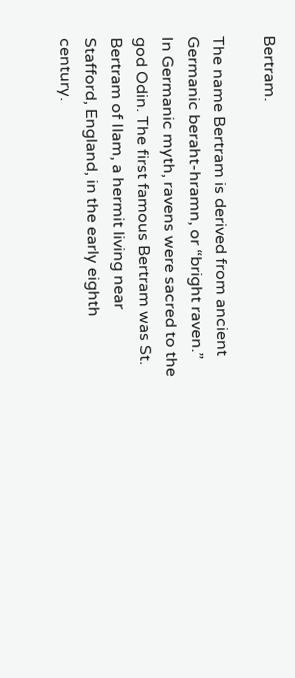Bertram.

The name Bertram is derived from ancient Germanic beraht-hramn, or “bright raven.” In Germanic myth, ravens were sacred to the god Odin. The first famous Bertram was St. Bertram of Ilam, a hermit living near Stafford, England, in the early eighth century.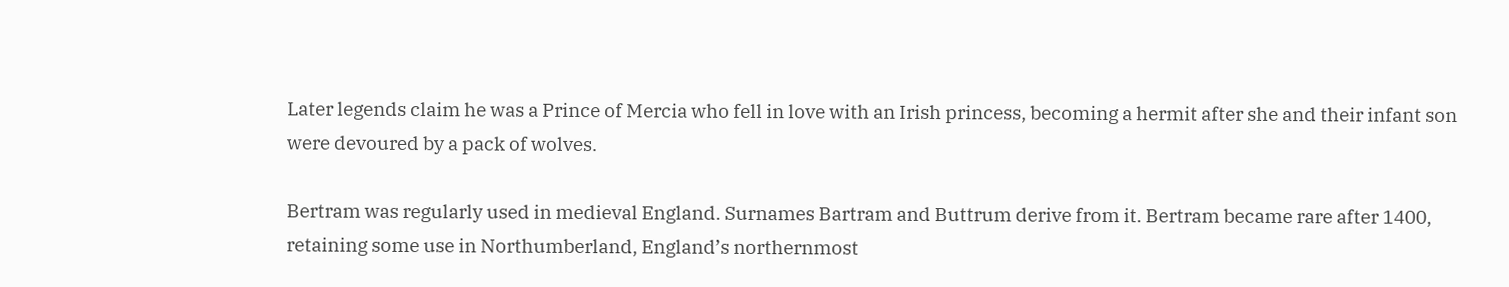Later legends claim he was a Prince of Mercia who fell in love with an Irish princess, becoming a hermit after she and their infant son were devoured by a pack of wolves.

Bertram was regularly used in medieval England. Surnames Bartram and Buttrum derive from it. Bertram became rare after 1400, retaining some use in Northumberland, England’s northernmost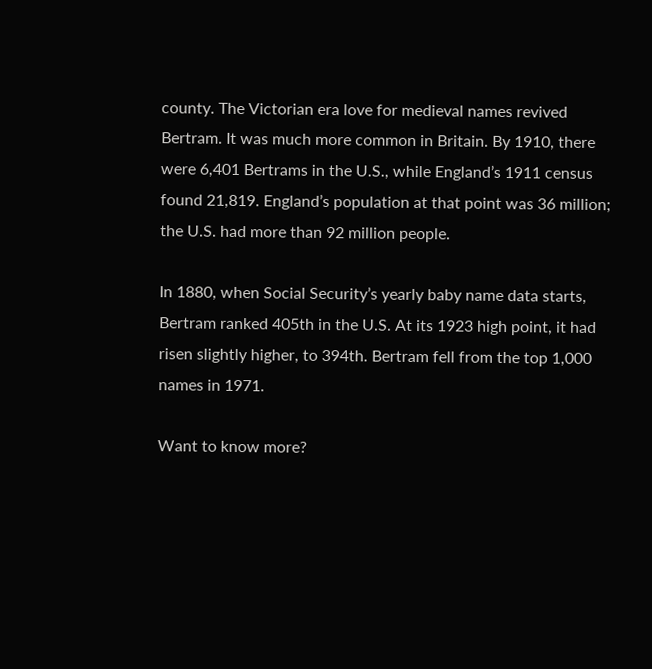county. The Victorian era love for medieval names revived Bertram. It was much more common in Britain. By 1910, there were 6,401 Bertrams in the U.S., while England’s 1911 census found 21,819. England’s population at that point was 36 million; the U.S. had more than 92 million people.

In 1880, when Social Security’s yearly baby name data starts, Bertram ranked 405th in the U.S. At its 1923 high point, it had risen slightly higher, to 394th. Bertram fell from the top 1,000 names in 1971.

Want to know more?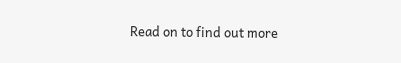Read on to find out more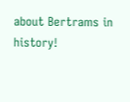about Bertrams in history!